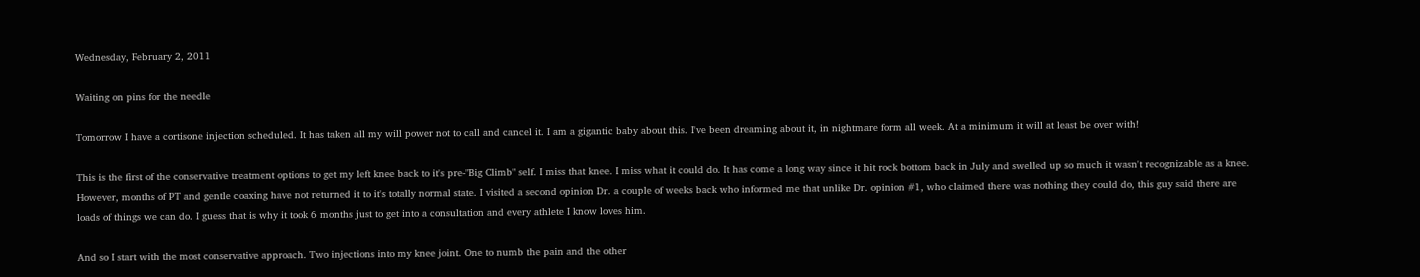Wednesday, February 2, 2011

Waiting on pins for the needle

Tomorrow I have a cortisone injection scheduled. It has taken all my will power not to call and cancel it. I am a gigantic baby about this. I've been dreaming about it, in nightmare form all week. At a minimum it will at least be over with!

This is the first of the conservative treatment options to get my left knee back to it's pre-"Big Climb" self. I miss that knee. I miss what it could do. It has come a long way since it hit rock bottom back in July and swelled up so much it wasn't recognizable as a knee. However, months of PT and gentle coaxing have not returned it to it's totally normal state. I visited a second opinion Dr. a couple of weeks back who informed me that unlike Dr. opinion #1, who claimed there was nothing they could do, this guy said there are loads of things we can do. I guess that is why it took 6 months just to get into a consultation and every athlete I know loves him.

And so I start with the most conservative approach. Two injections into my knee joint. One to numb the pain and the other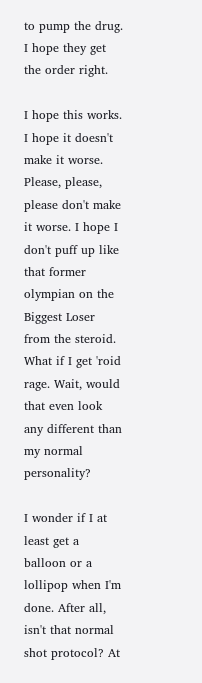to pump the drug. I hope they get the order right.

I hope this works. I hope it doesn't make it worse. Please, please, please don't make it worse. I hope I don't puff up like that former olympian on the Biggest Loser from the steroid. What if I get 'roid rage. Wait, would that even look any different than my normal personality?

I wonder if I at least get a balloon or a lollipop when I'm done. After all, isn't that normal shot protocol? At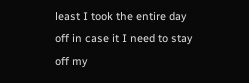least I took the entire day off in case it I need to stay off my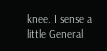knee. I sense a little General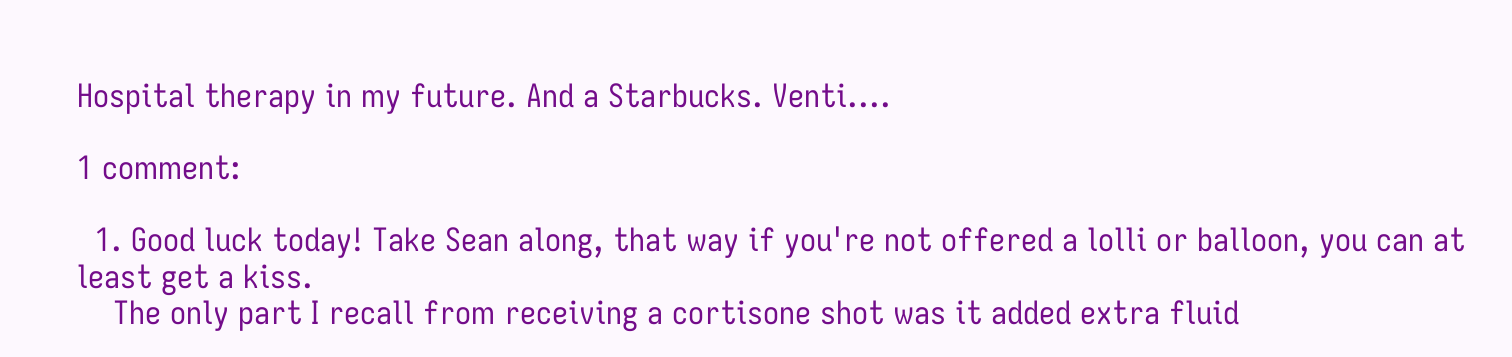Hospital therapy in my future. And a Starbucks. Venti....

1 comment:

  1. Good luck today! Take Sean along, that way if you're not offered a lolli or balloon, you can at least get a kiss.
    The only part I recall from receiving a cortisone shot was it added extra fluid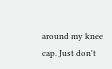around my knee cap. Just don't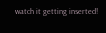watch it getting inserted!